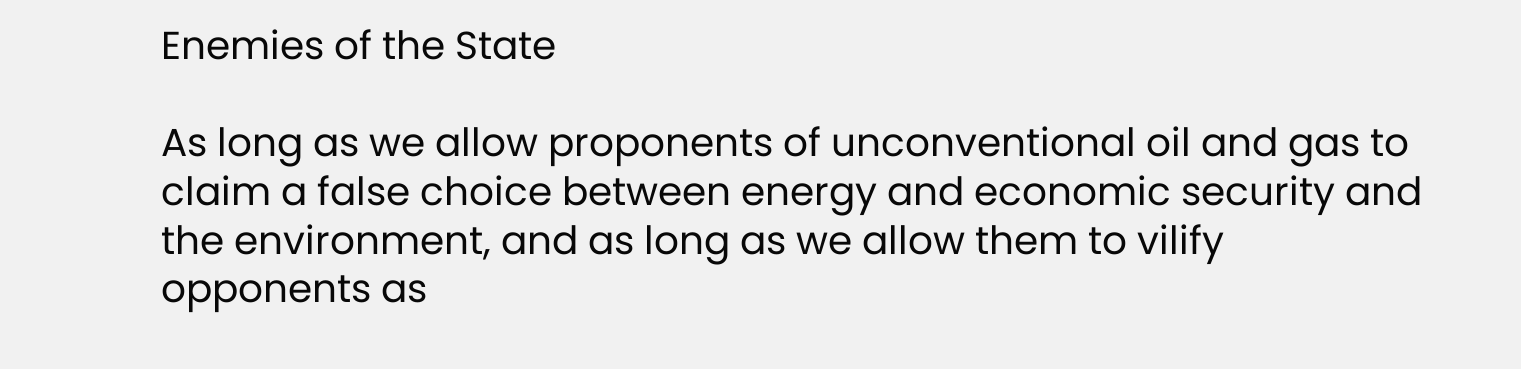Enemies of the State

As long as we allow proponents of unconventional oil and gas to claim a false choice between energy and economic security and the environment, and as long as we allow them to vilify opponents as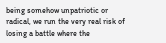being somehow unpatriotic or radical, we run the very real risk of losing a battle where the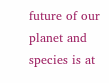future of our planet and species is at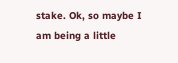stake. Ok, so maybe I am being a little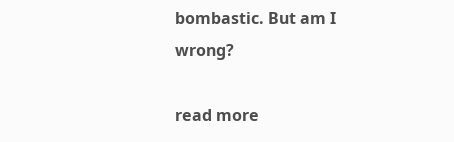bombastic. But am I wrong?

read more